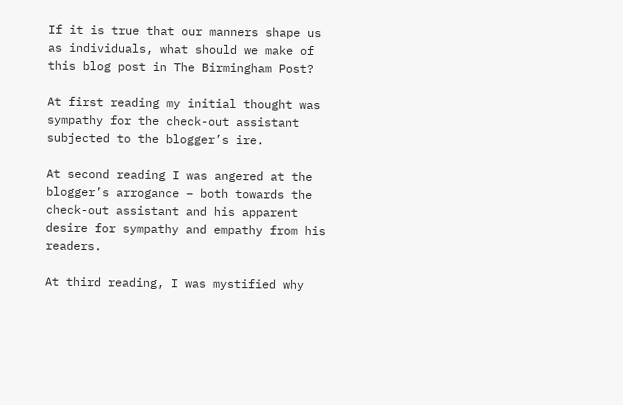If it is true that our manners shape us as individuals, what should we make of this blog post in The Birmingham Post?

At first reading my initial thought was sympathy for the check-out assistant subjected to the blogger’s ire.

At second reading I was angered at the blogger’s arrogance – both towards the check-out assistant and his apparent desire for sympathy and empathy from his readers.

At third reading, I was mystified why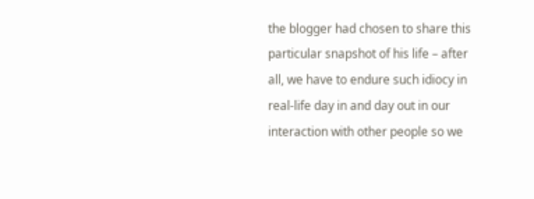the blogger had chosen to share this particular snapshot of his life – after all, we have to endure such idiocy in real-life day in and day out in our interaction with other people so we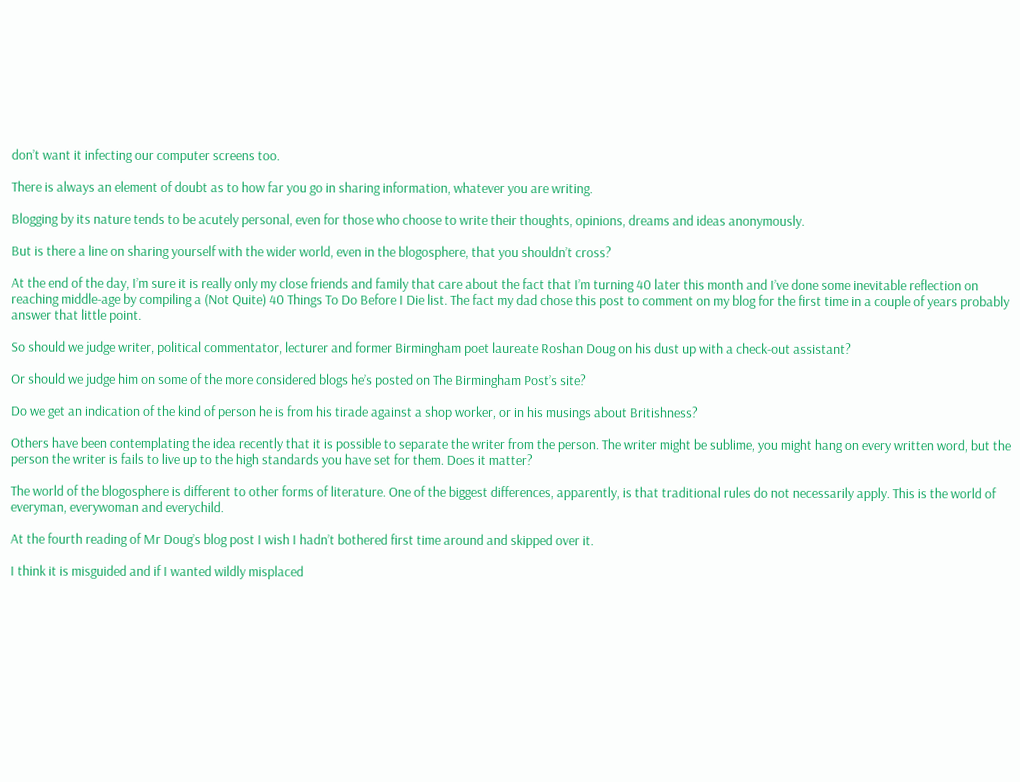don’t want it infecting our computer screens too.

There is always an element of doubt as to how far you go in sharing information, whatever you are writing.

Blogging by its nature tends to be acutely personal, even for those who choose to write their thoughts, opinions, dreams and ideas anonymously.

But is there a line on sharing yourself with the wider world, even in the blogosphere, that you shouldn’t cross?

At the end of the day, I’m sure it is really only my close friends and family that care about the fact that I’m turning 40 later this month and I’ve done some inevitable reflection on reaching middle-age by compiling a (Not Quite) 40 Things To Do Before I Die list. The fact my dad chose this post to comment on my blog for the first time in a couple of years probably answer that little point.

So should we judge writer, political commentator, lecturer and former Birmingham poet laureate Roshan Doug on his dust up with a check-out assistant?

Or should we judge him on some of the more considered blogs he’s posted on The Birmingham Post’s site?

Do we get an indication of the kind of person he is from his tirade against a shop worker, or in his musings about Britishness?

Others have been contemplating the idea recently that it is possible to separate the writer from the person. The writer might be sublime, you might hang on every written word, but the person the writer is fails to live up to the high standards you have set for them. Does it matter?

The world of the blogosphere is different to other forms of literature. One of the biggest differences, apparently, is that traditional rules do not necessarily apply. This is the world of everyman, everywoman and everychild.

At the fourth reading of Mr Doug’s blog post I wish I hadn’t bothered first time around and skipped over it.

I think it is misguided and if I wanted wildly misplaced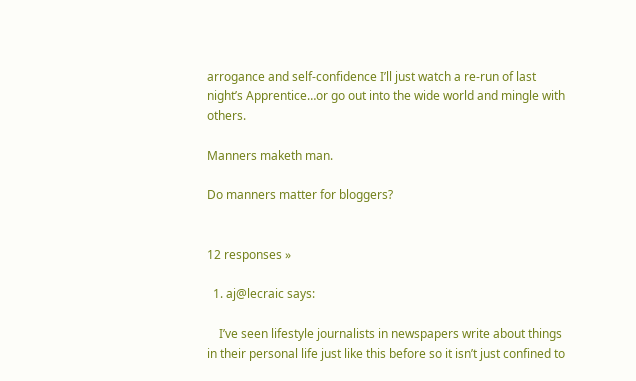arrogance and self-confidence I’ll just watch a re-run of last night’s Apprentice…or go out into the wide world and mingle with others.

Manners maketh man.

Do manners matter for bloggers?


12 responses »

  1. aj@lecraic says:

    I’ve seen lifestyle journalists in newspapers write about things in their personal life just like this before so it isn’t just confined to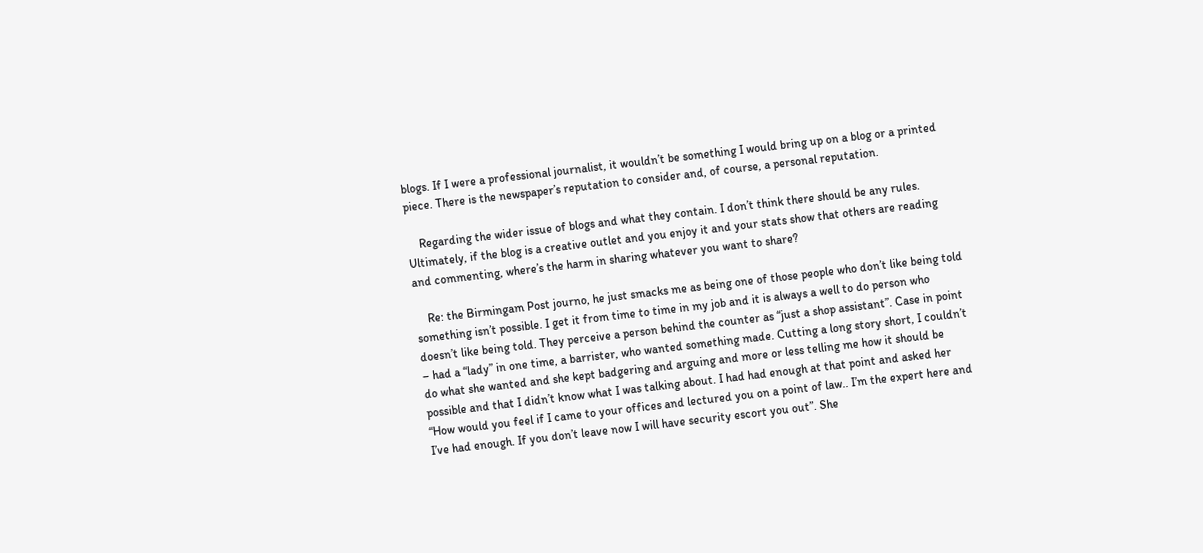blogs. If I were a professional journalist, it wouldn’t be something I would bring up on a blog or a printed piece. There is the newspaper’s reputation to consider and, of course, a personal reputation.

    Regarding the wider issue of blogs and what they contain. I don’t think there should be any rules. Ultimately, if the blog is a creative outlet and you enjoy it and your stats show that others are reading and commenting, where’s the harm in sharing whatever you want to share?

    Re: the Birmingam Post journo, he just smacks me as being one of those people who don’t like being told something isn’t possible. I get it from time to time in my job and it is always a well to do person who doesn’t like being told. They perceive a person behind the counter as “just a shop assistant”. Case in point – had a “lady” in one time, a barrister, who wanted something made. Cutting a long story short, I couldn’t do what she wanted and she kept badgering and arguing and more or less telling me how it should be possible and that I didn’t know what I was talking about. I had had enough at that point and asked her “How would you feel if I came to your offices and lectured you on a point of law.. I’m the expert here and I’ve had enough. If you don’t leave now I will have security escort you out”. She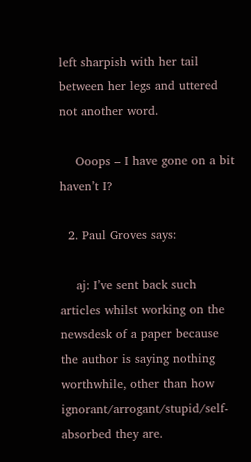left sharpish with her tail between her legs and uttered not another word.

    Ooops – I have gone on a bit haven’t I?

  2. Paul Groves says:

    aj: I’ve sent back such articles whilst working on the newsdesk of a paper because the author is saying nothing worthwhile, other than how ignorant/arrogant/stupid/self-absorbed they are.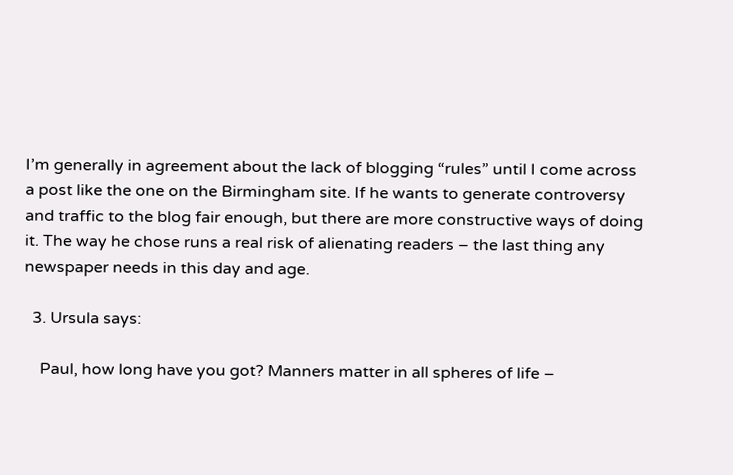I’m generally in agreement about the lack of blogging “rules” until I come across a post like the one on the Birmingham site. If he wants to generate controversy and traffic to the blog fair enough, but there are more constructive ways of doing it. The way he chose runs a real risk of alienating readers – the last thing any newspaper needs in this day and age.

  3. Ursula says:

    Paul, how long have you got? Manners matter in all spheres of life –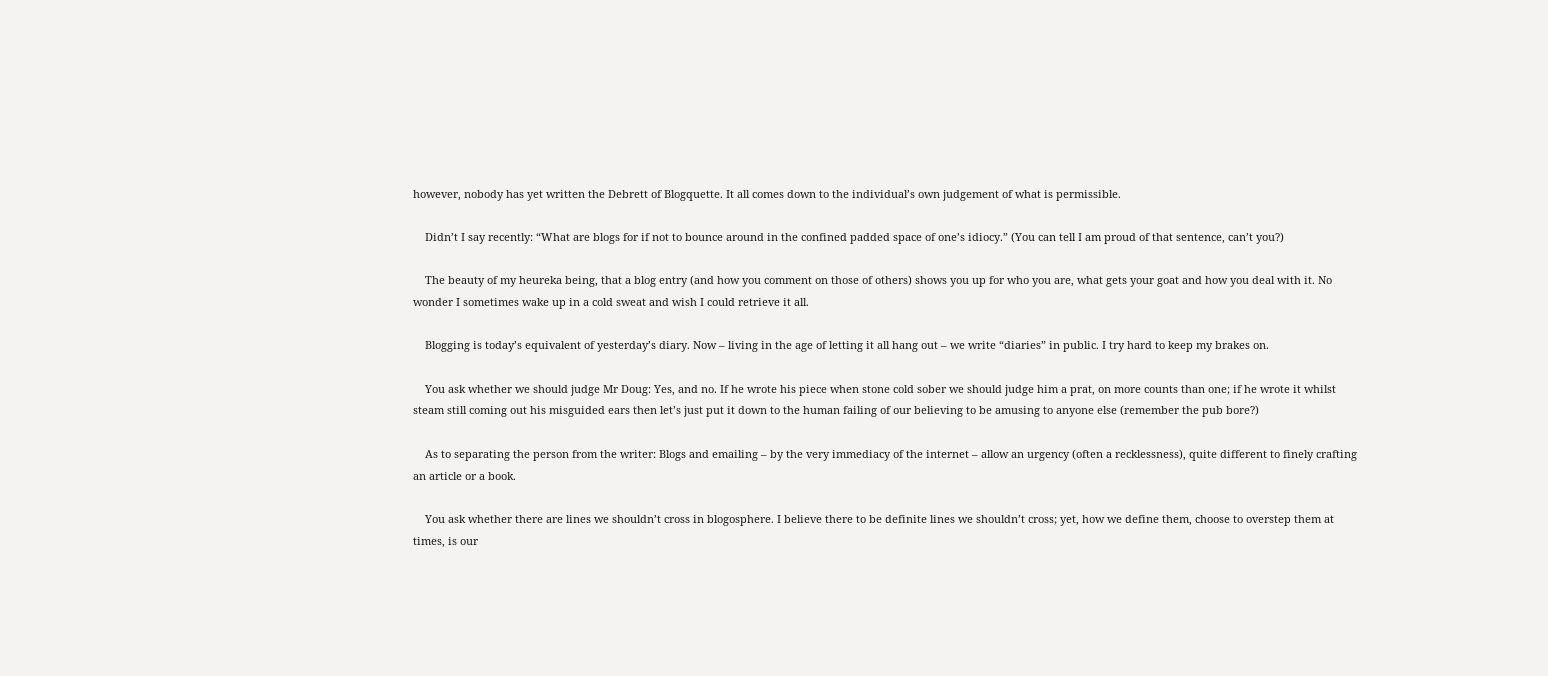however, nobody has yet written the Debrett of Blogquette. It all comes down to the individual’s own judgement of what is permissible.

    Didn’t I say recently: “What are blogs for if not to bounce around in the confined padded space of one’s idiocy.” (You can tell I am proud of that sentence, can’t you?)

    The beauty of my heureka being, that a blog entry (and how you comment on those of others) shows you up for who you are, what gets your goat and how you deal with it. No wonder I sometimes wake up in a cold sweat and wish I could retrieve it all.

    Blogging is today’s equivalent of yesterday’s diary. Now – living in the age of letting it all hang out – we write “diaries” in public. I try hard to keep my brakes on.

    You ask whether we should judge Mr Doug: Yes, and no. If he wrote his piece when stone cold sober we should judge him a prat, on more counts than one; if he wrote it whilst steam still coming out his misguided ears then let’s just put it down to the human failing of our believing to be amusing to anyone else (remember the pub bore?)

    As to separating the person from the writer: Blogs and emailing – by the very immediacy of the internet – allow an urgency (often a recklessness), quite different to finely crafting an article or a book.

    You ask whether there are lines we shouldn’t cross in blogosphere. I believe there to be definite lines we shouldn’t cross; yet, how we define them, choose to overstep them at times, is our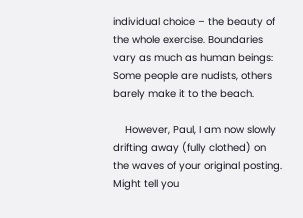individual choice – the beauty of the whole exercise. Boundaries vary as much as human beings: Some people are nudists, others barely make it to the beach.

    However, Paul, I am now slowly drifting away (fully clothed) on the waves of your original posting. Might tell you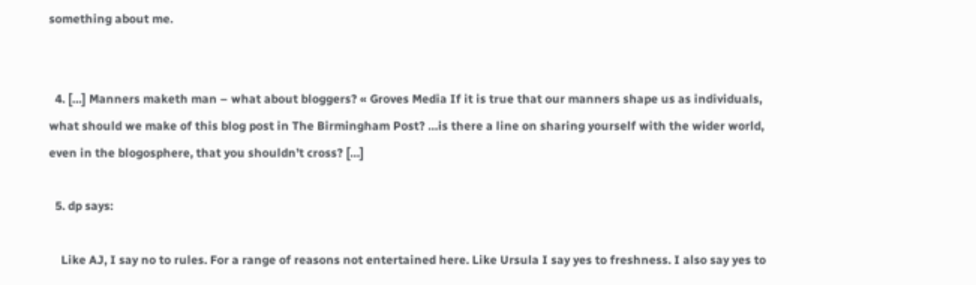something about me.


  4. […] Manners maketh man – what about bloggers? « Groves Media If it is true that our manners shape us as individuals, what should we make of this blog post in The Birmingham Post? …is there a line on sharing yourself with the wider world, even in the blogosphere, that you shouldn’t cross? […]

  5. dp says:

    Like AJ, I say no to rules. For a range of reasons not entertained here. Like Ursula I say yes to freshness. I also say yes to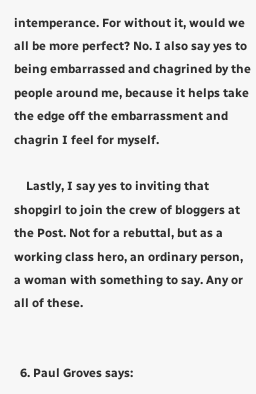intemperance. For without it, would we all be more perfect? No. I also say yes to being embarrassed and chagrined by the people around me, because it helps take the edge off the embarrassment and chagrin I feel for myself.

    Lastly, I say yes to inviting that shopgirl to join the crew of bloggers at the Post. Not for a rebuttal, but as a working class hero, an ordinary person, a woman with something to say. Any or all of these.


  6. Paul Groves says: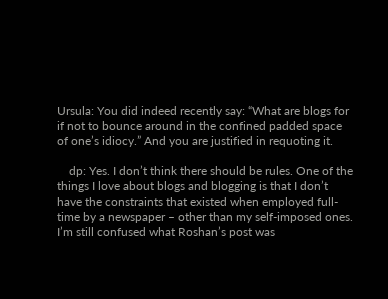Ursula: You did indeed recently say: “What are blogs for if not to bounce around in the confined padded space of one’s idiocy.” And you are justified in requoting it.

    dp: Yes. I don’t think there should be rules. One of the things I love about blogs and blogging is that I don’t have the constraints that existed when employed full-time by a newspaper – other than my self-imposed ones. I’m still confused what Roshan’s post was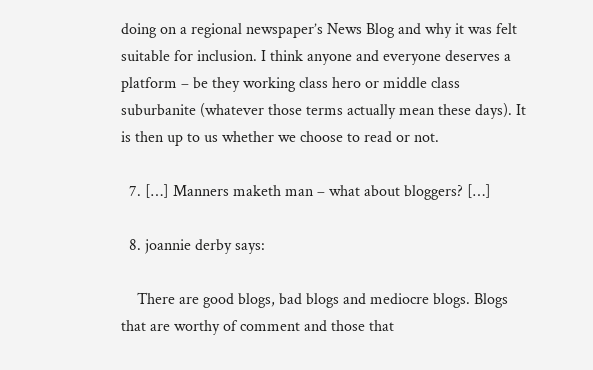doing on a regional newspaper’s News Blog and why it was felt suitable for inclusion. I think anyone and everyone deserves a platform – be they working class hero or middle class suburbanite (whatever those terms actually mean these days). It is then up to us whether we choose to read or not.

  7. […] Manners maketh man – what about bloggers? […]

  8. joannie derby says:

    There are good blogs, bad blogs and mediocre blogs. Blogs that are worthy of comment and those that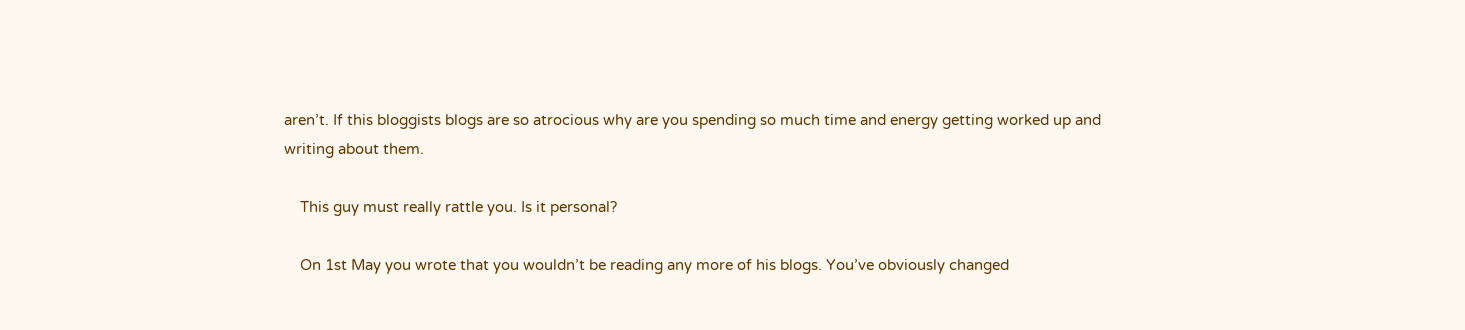aren’t. If this bloggists blogs are so atrocious why are you spending so much time and energy getting worked up and writing about them.

    This guy must really rattle you. Is it personal?

    On 1st May you wrote that you wouldn’t be reading any more of his blogs. You’ve obviously changed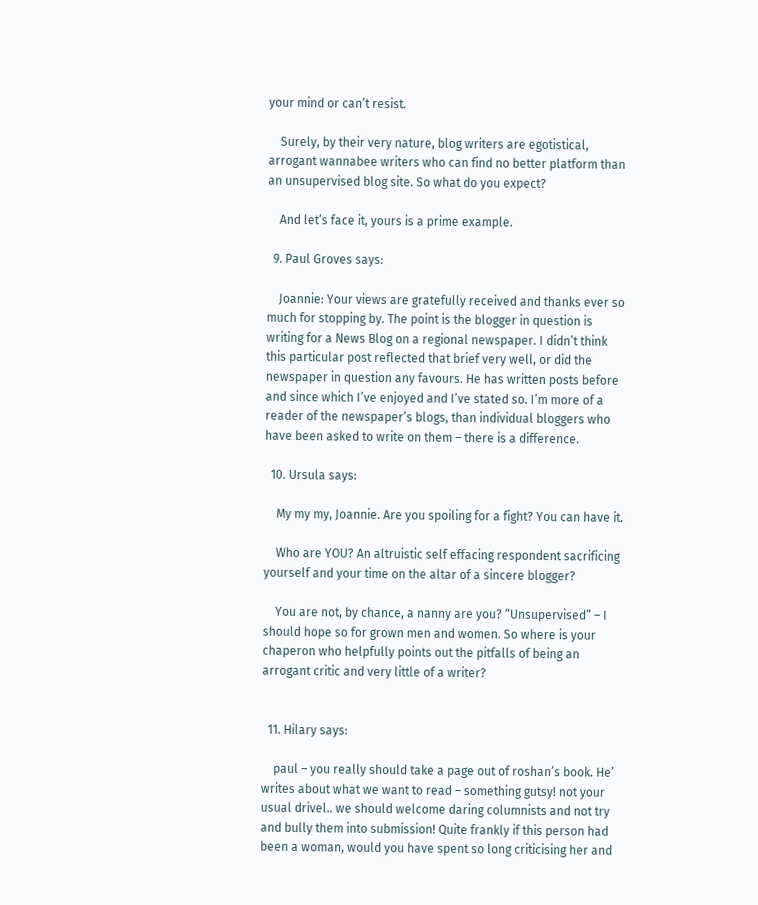your mind or can’t resist.

    Surely, by their very nature, blog writers are egotistical, arrogant wannabee writers who can find no better platform than an unsupervised blog site. So what do you expect?

    And let’s face it, yours is a prime example.

  9. Paul Groves says:

    Joannie: Your views are gratefully received and thanks ever so much for stopping by. The point is the blogger in question is writing for a News Blog on a regional newspaper. I didn’t think this particular post reflected that brief very well, or did the newspaper in question any favours. He has written posts before and since which I’ve enjoyed and I’ve stated so. I’m more of a reader of the newspaper’s blogs, than individual bloggers who have been asked to write on them – there is a difference.

  10. Ursula says:

    My my my, Joannie. Are you spoiling for a fight? You can have it.

    Who are YOU? An altruistic self effacing respondent sacrificing yourself and your time on the altar of a sincere blogger?

    You are not, by chance, a nanny are you? “Unsupervised” – I should hope so for grown men and women. So where is your chaperon who helpfully points out the pitfalls of being an arrogant critic and very little of a writer?


  11. Hilary says:

    paul – you really should take a page out of roshan’s book. He’ writes about what we want to read – something gutsy! not your usual drivel.. we should welcome daring columnists and not try and bully them into submission! Quite frankly if this person had been a woman, would you have spent so long criticising her and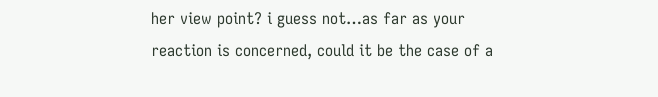her view point? i guess not…as far as your reaction is concerned, could it be the case of a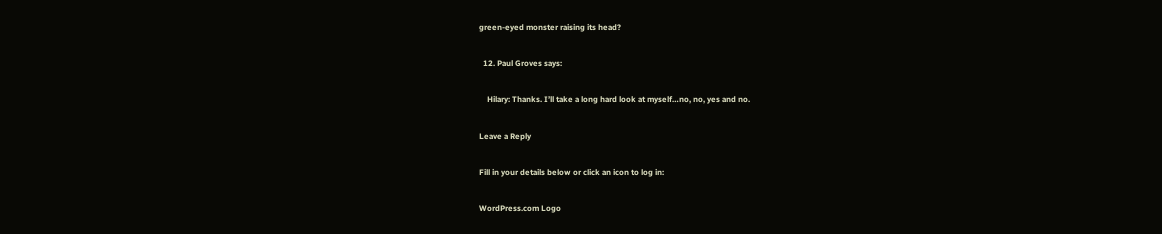green-eyed monster raising its head?

  12. Paul Groves says:

    Hilary: Thanks. I’ll take a long hard look at myself…no, no, yes and no.

Leave a Reply

Fill in your details below or click an icon to log in:

WordPress.com Logo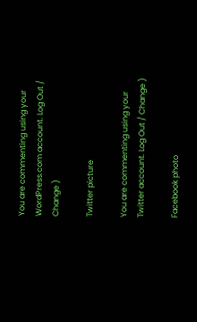You are commenting using your WordPress.com account. Log Out / Change )

Twitter picture

You are commenting using your Twitter account. Log Out / Change )

Facebook photo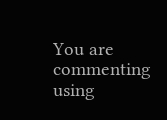You are commenting using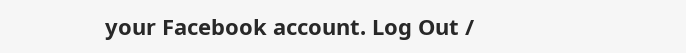your Facebook account. Log Out /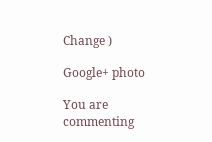Change )

Google+ photo

You are commenting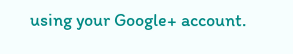using your Google+ account.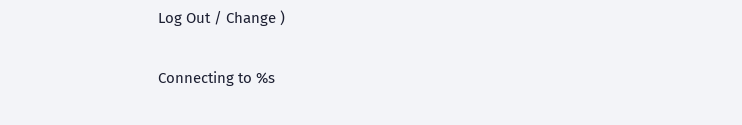Log Out / Change )

Connecting to %s